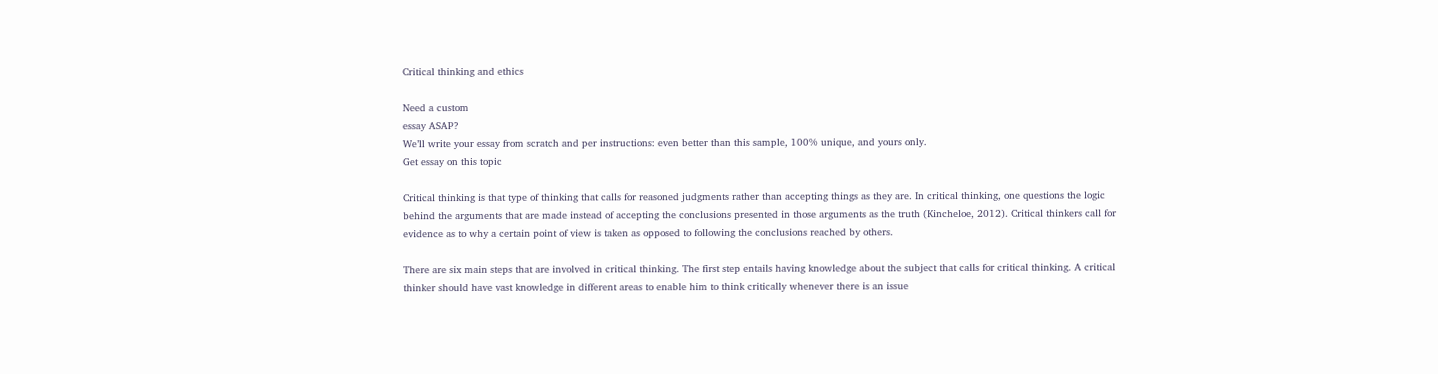Critical thinking and ethics

Need a custom
essay ASAP?
We’ll write your essay from scratch and per instructions: even better than this sample, 100% unique, and yours only.
Get essay on this topic

Critical thinking is that type of thinking that calls for reasoned judgments rather than accepting things as they are. In critical thinking, one questions the logic behind the arguments that are made instead of accepting the conclusions presented in those arguments as the truth (Kincheloe, 2012). Critical thinkers call for evidence as to why a certain point of view is taken as opposed to following the conclusions reached by others.

There are six main steps that are involved in critical thinking. The first step entails having knowledge about the subject that calls for critical thinking. A critical thinker should have vast knowledge in different areas to enable him to think critically whenever there is an issue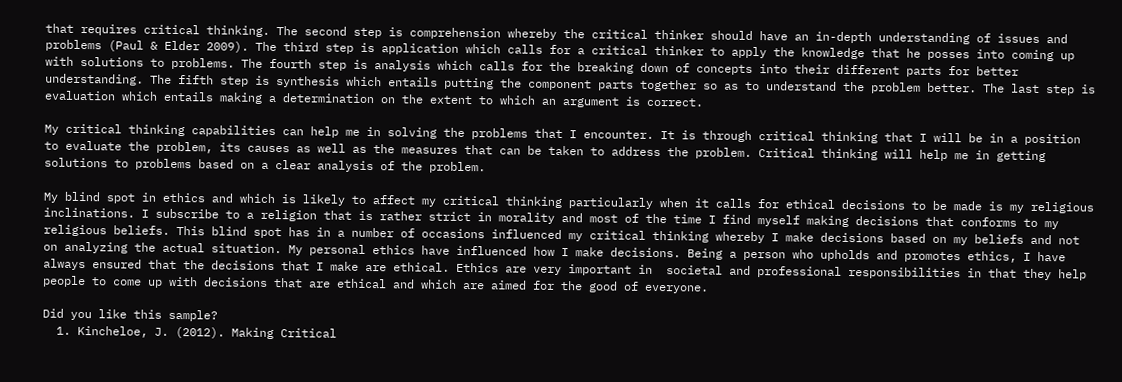that requires critical thinking. The second step is comprehension whereby the critical thinker should have an in-depth understanding of issues and problems (Paul & Elder 2009). The third step is application which calls for a critical thinker to apply the knowledge that he posses into coming up with solutions to problems. The fourth step is analysis which calls for the breaking down of concepts into their different parts for better understanding. The fifth step is synthesis which entails putting the component parts together so as to understand the problem better. The last step is evaluation which entails making a determination on the extent to which an argument is correct.

My critical thinking capabilities can help me in solving the problems that I encounter. It is through critical thinking that I will be in a position to evaluate the problem, its causes as well as the measures that can be taken to address the problem. Critical thinking will help me in getting solutions to problems based on a clear analysis of the problem.

My blind spot in ethics and which is likely to affect my critical thinking particularly when it calls for ethical decisions to be made is my religious inclinations. I subscribe to a religion that is rather strict in morality and most of the time I find myself making decisions that conforms to my religious beliefs. This blind spot has in a number of occasions influenced my critical thinking whereby I make decisions based on my beliefs and not on analyzing the actual situation. My personal ethics have influenced how I make decisions. Being a person who upholds and promotes ethics, I have always ensured that the decisions that I make are ethical. Ethics are very important in  societal and professional responsibilities in that they help people to come up with decisions that are ethical and which are aimed for the good of everyone.

Did you like this sample?
  1. Kincheloe, J. (2012). Making Critical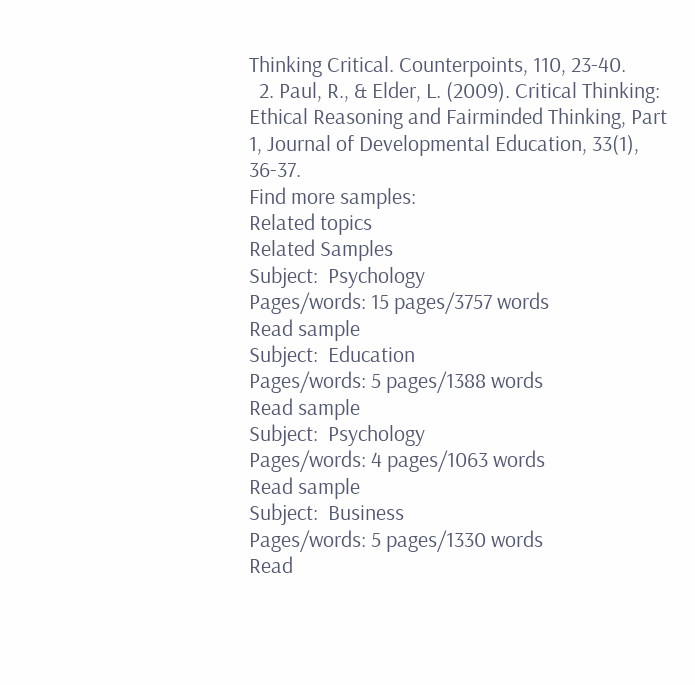Thinking Critical. Counterpoints, 110, 23-40.
  2. Paul, R., & Elder, L. (2009). Critical Thinking: Ethical Reasoning and Fairminded Thinking, Part 1, Journal of Developmental Education, 33(1), 36-37.
Find more samples:
Related topics
Related Samples
Subject:  Psychology
Pages/words: 15 pages/3757 words
Read sample
Subject:  Education
Pages/words: 5 pages/1388 words
Read sample
Subject:  Psychology
Pages/words: 4 pages/1063 words
Read sample
Subject:  Business
Pages/words: 5 pages/1330 words
Read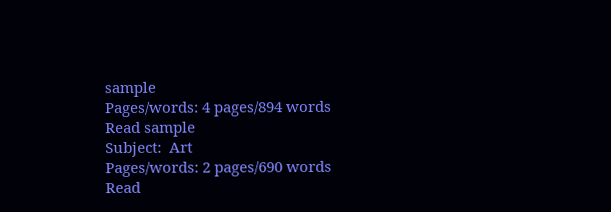sample
Pages/words: 4 pages/894 words
Read sample
Subject:  Art
Pages/words: 2 pages/690 words
Read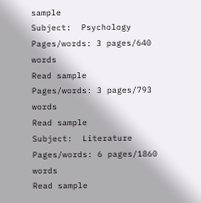sample
Subject:  Psychology
Pages/words: 3 pages/640 words
Read sample
Pages/words: 3 pages/793 words
Read sample
Subject:  Literature
Pages/words: 6 pages/1860 words
Read sample